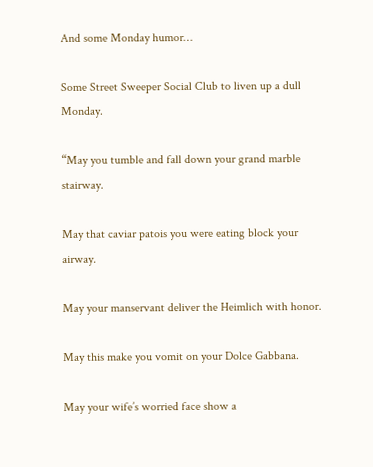And some Monday humor…

Some Street Sweeper Social Club to liven up a dull Monday.

“May you tumble and fall down your grand marble stairway.

May that caviar patois you were eating block your airway.

May your manservant deliver the Heimlich with honor.

May this make you vomit on your Dolce Gabbana.

May your wife’s worried face show a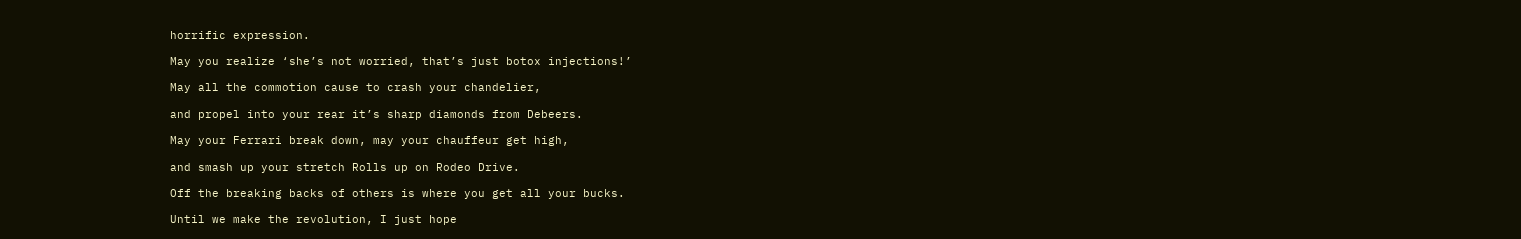horrific expression.

May you realize ‘she’s not worried, that’s just botox injections!’

May all the commotion cause to crash your chandelier,

and propel into your rear it’s sharp diamonds from Debeers.

May your Ferrari break down, may your chauffeur get high,

and smash up your stretch Rolls up on Rodeo Drive.

Off the breaking backs of others is where you get all your bucks.

Until we make the revolution, I just hope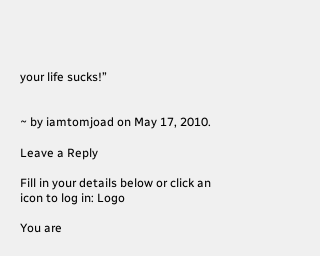your life sucks!”


~ by iamtomjoad on May 17, 2010.

Leave a Reply

Fill in your details below or click an icon to log in: Logo

You are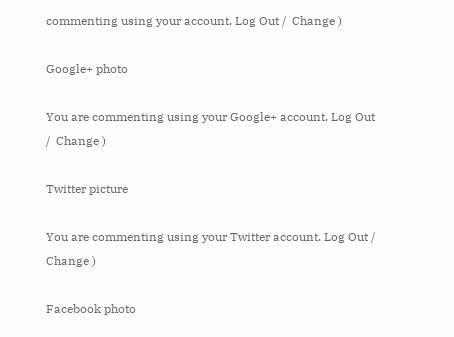commenting using your account. Log Out /  Change )

Google+ photo

You are commenting using your Google+ account. Log Out /  Change )

Twitter picture

You are commenting using your Twitter account. Log Out /  Change )

Facebook photo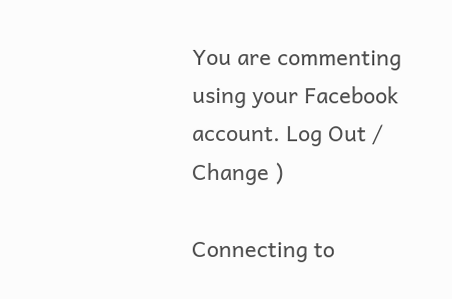You are commenting using your Facebook account. Log Out /  Change )

Connecting to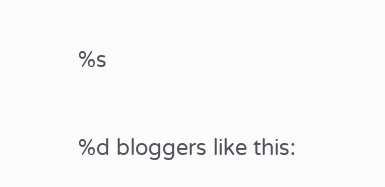%s

%d bloggers like this: